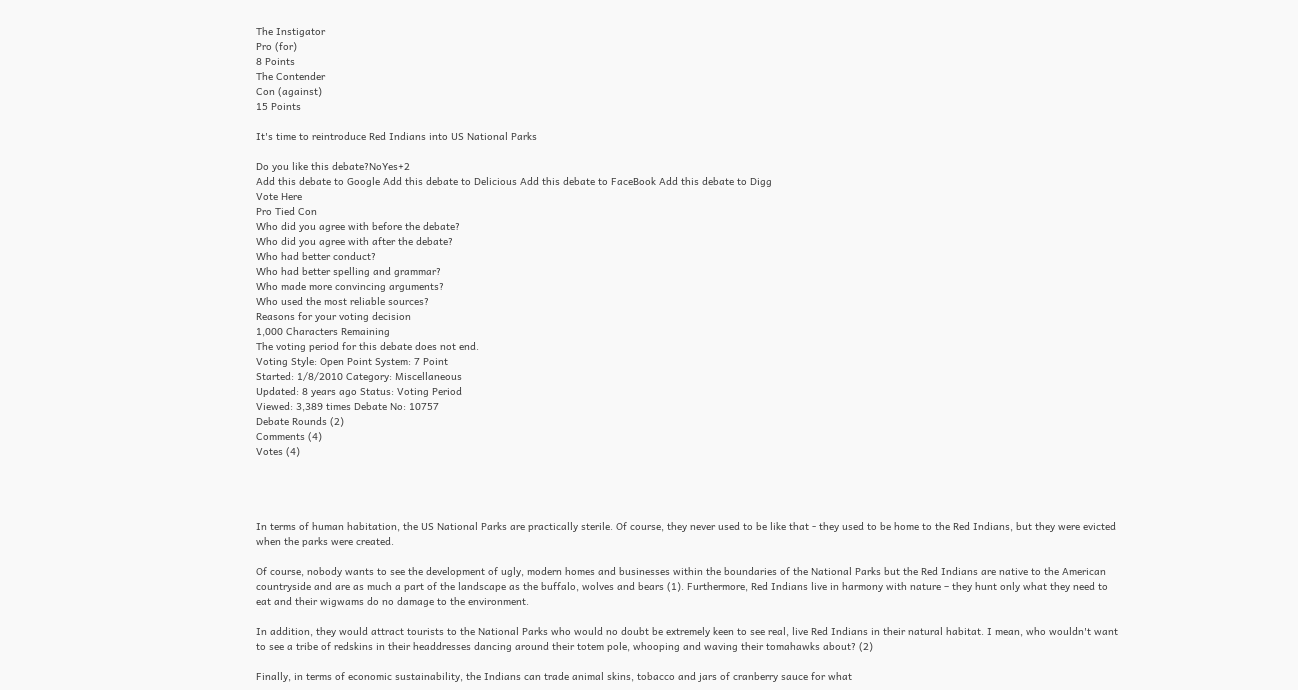The Instigator
Pro (for)
8 Points
The Contender
Con (against)
15 Points

It's time to reintroduce Red Indians into US National Parks

Do you like this debate?NoYes+2
Add this debate to Google Add this debate to Delicious Add this debate to FaceBook Add this debate to Digg
Vote Here
Pro Tied Con
Who did you agree with before the debate?
Who did you agree with after the debate?
Who had better conduct?
Who had better spelling and grammar?
Who made more convincing arguments?
Who used the most reliable sources?
Reasons for your voting decision
1,000 Characters Remaining
The voting period for this debate does not end.
Voting Style: Open Point System: 7 Point
Started: 1/8/2010 Category: Miscellaneous
Updated: 8 years ago Status: Voting Period
Viewed: 3,389 times Debate No: 10757
Debate Rounds (2)
Comments (4)
Votes (4)




In terms of human habitation, the US National Parks are practically sterile. Of course, they never used to be like that - they used to be home to the Red Indians, but they were evicted when the parks were created.

Of course, nobody wants to see the development of ugly, modern homes and businesses within the boundaries of the National Parks but the Red Indians are native to the American countryside and are as much a part of the landscape as the buffalo, wolves and bears (1). Furthermore, Red Indians live in harmony with nature – they hunt only what they need to eat and their wigwams do no damage to the environment.

In addition, they would attract tourists to the National Parks who would no doubt be extremely keen to see real, live Red Indians in their natural habitat. I mean, who wouldn't want to see a tribe of redskins in their headdresses dancing around their totem pole, whooping and waving their tomahawks about? (2)

Finally, in terms of economic sustainability, the Indians can trade animal skins, tobacco and jars of cranberry sauce for what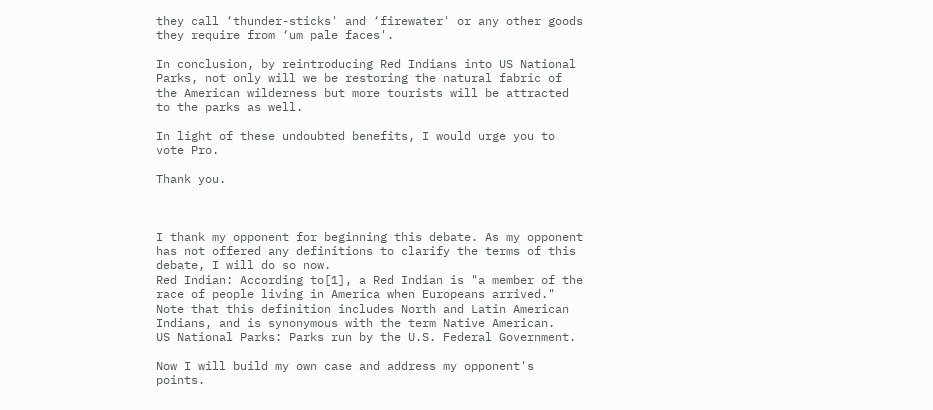they call ‘thunder-sticks' and ‘firewater' or any other goods they require from ‘um pale faces'.

In conclusion, by reintroducing Red Indians into US National Parks, not only will we be restoring the natural fabric of the American wilderness but more tourists will be attracted to the parks as well.

In light of these undoubted benefits, I would urge you to vote Pro.

Thank you.



I thank my opponent for beginning this debate. As my opponent has not offered any definitions to clarify the terms of this debate, I will do so now.
Red Indian: According to[1], a Red Indian is "a member of the race of people living in America when Europeans arrived." Note that this definition includes North and Latin American Indians, and is synonymous with the term Native American.
US National Parks: Parks run by the U.S. Federal Government.

Now I will build my own case and address my opponent's points.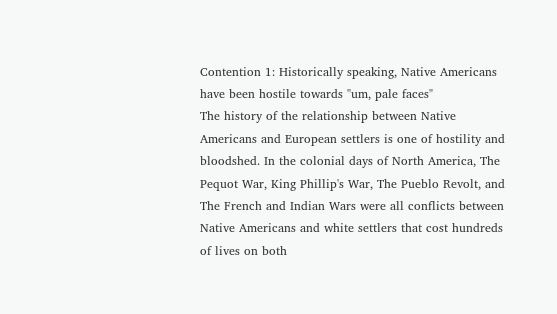Contention 1: Historically speaking, Native Americans have been hostile towards "um, pale faces"
The history of the relationship between Native Americans and European settlers is one of hostility and bloodshed. In the colonial days of North America, The Pequot War, King Phillip's War, The Pueblo Revolt, and The French and Indian Wars were all conflicts between Native Americans and white settlers that cost hundreds of lives on both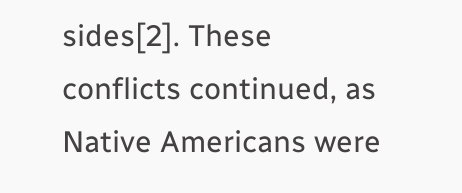sides[2]. These conflicts continued, as Native Americans were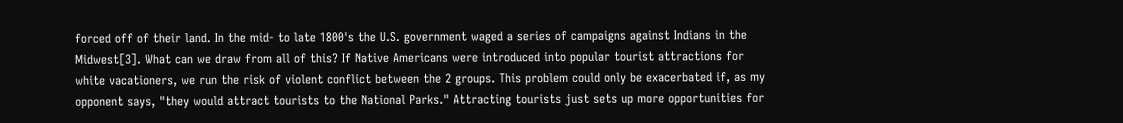forced off of their land. In the mid- to late 1800's the U.S. government waged a series of campaigns against Indians in the Midwest[3]. What can we draw from all of this? If Native Americans were introduced into popular tourist attractions for white vacationers, we run the risk of violent conflict between the 2 groups. This problem could only be exacerbated if, as my opponent says, "they would attract tourists to the National Parks." Attracting tourists just sets up more opportunities for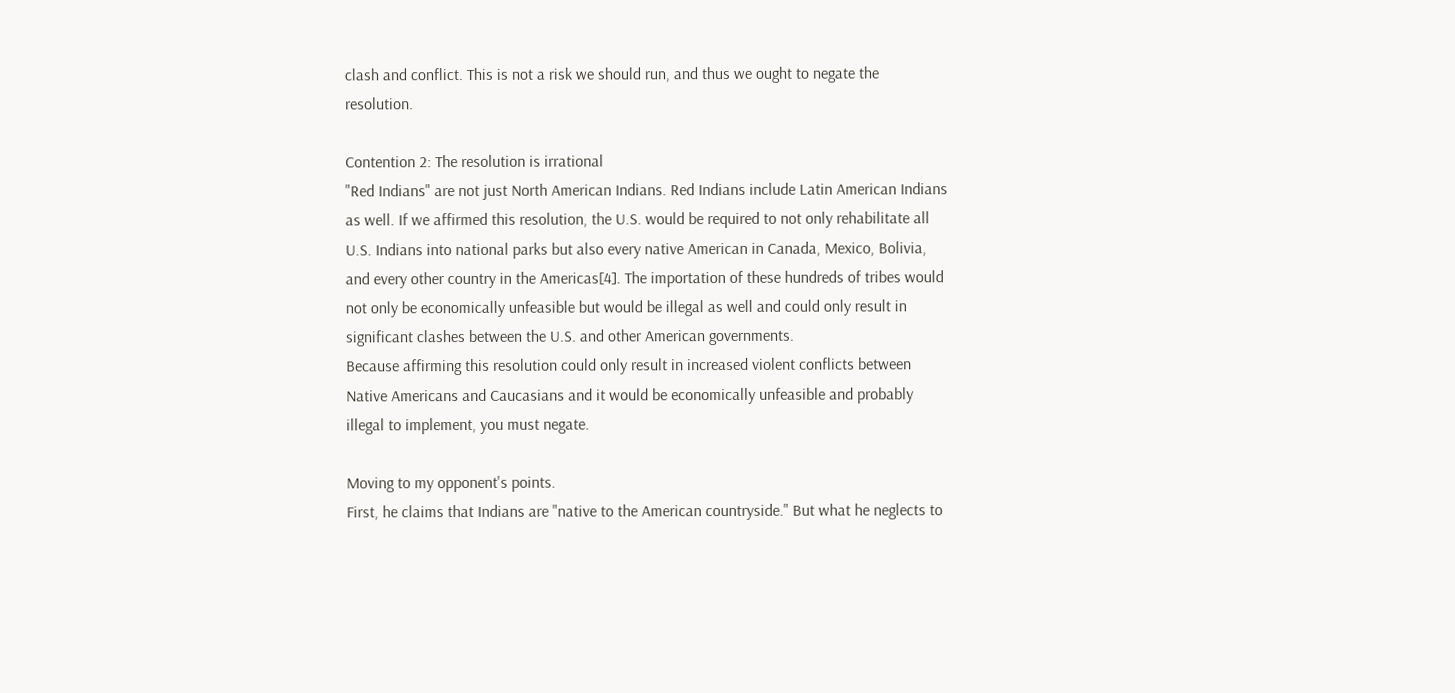clash and conflict. This is not a risk we should run, and thus we ought to negate the resolution.

Contention 2: The resolution is irrational
"Red Indians" are not just North American Indians. Red Indians include Latin American Indians as well. If we affirmed this resolution, the U.S. would be required to not only rehabilitate all U.S. Indians into national parks but also every native American in Canada, Mexico, Bolivia, and every other country in the Americas[4]. The importation of these hundreds of tribes would not only be economically unfeasible but would be illegal as well and could only result in significant clashes between the U.S. and other American governments.
Because affirming this resolution could only result in increased violent conflicts between Native Americans and Caucasians and it would be economically unfeasible and probably illegal to implement, you must negate.

Moving to my opponent's points.
First, he claims that Indians are "native to the American countryside." But what he neglects to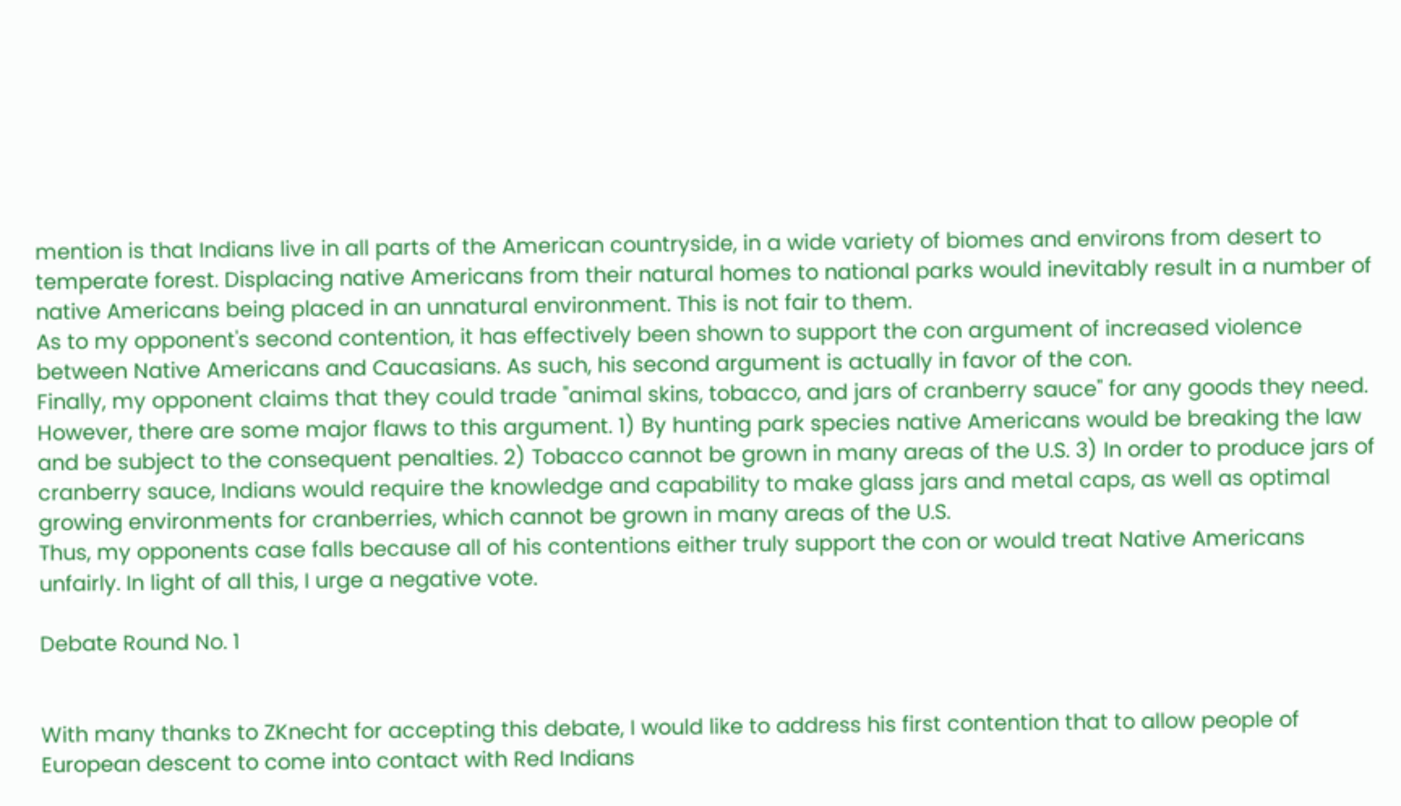mention is that Indians live in all parts of the American countryside, in a wide variety of biomes and environs from desert to temperate forest. Displacing native Americans from their natural homes to national parks would inevitably result in a number of native Americans being placed in an unnatural environment. This is not fair to them.
As to my opponent's second contention, it has effectively been shown to support the con argument of increased violence between Native Americans and Caucasians. As such, his second argument is actually in favor of the con.
Finally, my opponent claims that they could trade "animal skins, tobacco, and jars of cranberry sauce" for any goods they need. However, there are some major flaws to this argument. 1) By hunting park species native Americans would be breaking the law and be subject to the consequent penalties. 2) Tobacco cannot be grown in many areas of the U.S. 3) In order to produce jars of cranberry sauce, Indians would require the knowledge and capability to make glass jars and metal caps, as well as optimal growing environments for cranberries, which cannot be grown in many areas of the U.S.
Thus, my opponents case falls because all of his contentions either truly support the con or would treat Native Americans unfairly. In light of all this, I urge a negative vote.

Debate Round No. 1


With many thanks to ZKnecht for accepting this debate, I would like to address his first contention that to allow people of European descent to come into contact with Red Indians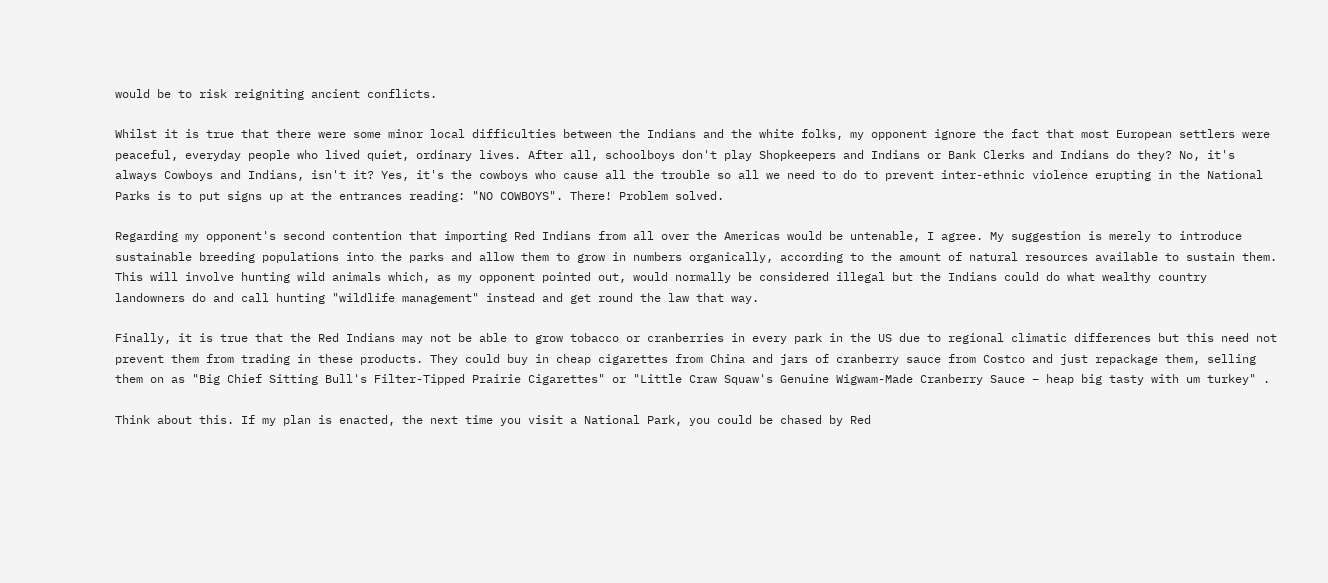would be to risk reigniting ancient conflicts.

Whilst it is true that there were some minor local difficulties between the Indians and the white folks, my opponent ignore the fact that most European settlers were peaceful, everyday people who lived quiet, ordinary lives. After all, schoolboys don't play Shopkeepers and Indians or Bank Clerks and Indians do they? No, it's always Cowboys and Indians, isn't it? Yes, it's the cowboys who cause all the trouble so all we need to do to prevent inter-ethnic violence erupting in the National Parks is to put signs up at the entrances reading: "NO COWBOYS". There! Problem solved.

Regarding my opponent's second contention that importing Red Indians from all over the Americas would be untenable, I agree. My suggestion is merely to introduce sustainable breeding populations into the parks and allow them to grow in numbers organically, according to the amount of natural resources available to sustain them. This will involve hunting wild animals which, as my opponent pointed out, would normally be considered illegal but the Indians could do what wealthy country landowners do and call hunting "wildlife management" instead and get round the law that way.

Finally, it is true that the Red Indians may not be able to grow tobacco or cranberries in every park in the US due to regional climatic differences but this need not prevent them from trading in these products. They could buy in cheap cigarettes from China and jars of cranberry sauce from Costco and just repackage them, selling them on as "Big Chief Sitting Bull's Filter-Tipped Prairie Cigarettes" or "Little Craw Squaw's Genuine Wigwam-Made Cranberry Sauce – heap big tasty with um turkey" .

Think about this. If my plan is enacted, the next time you visit a National Park, you could be chased by Red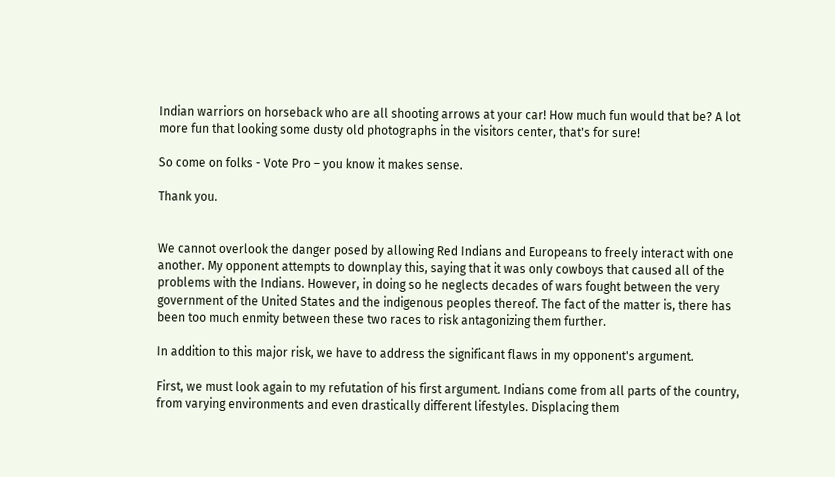Indian warriors on horseback who are all shooting arrows at your car! How much fun would that be? A lot more fun that looking some dusty old photographs in the visitors center, that's for sure!

So come on folks - Vote Pro – you know it makes sense.

Thank you.


We cannot overlook the danger posed by allowing Red Indians and Europeans to freely interact with one another. My opponent attempts to downplay this, saying that it was only cowboys that caused all of the problems with the Indians. However, in doing so he neglects decades of wars fought between the very government of the United States and the indigenous peoples thereof. The fact of the matter is, there has been too much enmity between these two races to risk antagonizing them further.

In addition to this major risk, we have to address the significant flaws in my opponent's argument.

First, we must look again to my refutation of his first argument. Indians come from all parts of the country, from varying environments and even drastically different lifestyles. Displacing them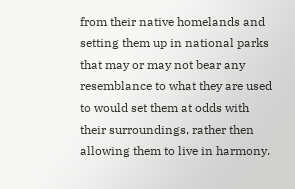from their native homelands and setting them up in national parks that may or may not bear any resemblance to what they are used to would set them at odds with their surroundings, rather then allowing them to live in harmony.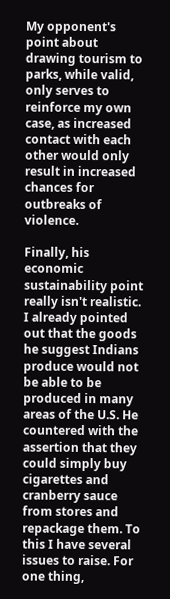My opponent's point about drawing tourism to parks, while valid, only serves to reinforce my own case, as increased contact with each other would only result in increased chances for outbreaks of violence.

Finally, his economic sustainability point really isn't realistic. I already pointed out that the goods he suggest Indians produce would not be able to be produced in many areas of the U.S. He countered with the assertion that they could simply buy cigarettes and cranberry sauce from stores and repackage them. To this I have several issues to raise. For one thing,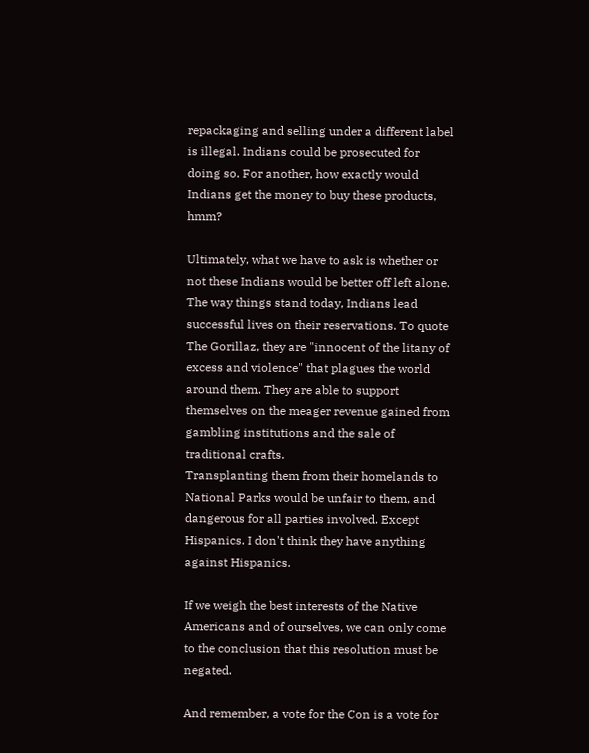repackaging and selling under a different label is illegal. Indians could be prosecuted for doing so. For another, how exactly would Indians get the money to buy these products, hmm?

Ultimately, what we have to ask is whether or not these Indians would be better off left alone. The way things stand today, Indians lead successful lives on their reservations. To quote The Gorillaz, they are "innocent of the litany of excess and violence" that plagues the world around them. They are able to support themselves on the meager revenue gained from gambling institutions and the sale of traditional crafts.
Transplanting them from their homelands to National Parks would be unfair to them, and dangerous for all parties involved. Except Hispanics. I don't think they have anything against Hispanics.

If we weigh the best interests of the Native Americans and of ourselves, we can only come to the conclusion that this resolution must be negated.

And remember, a vote for the Con is a vote for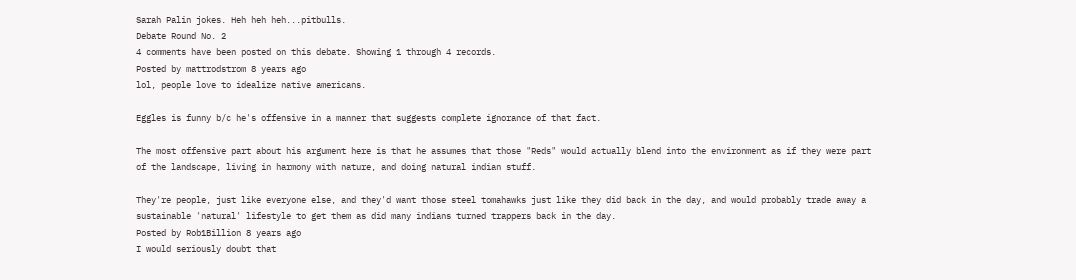Sarah Palin jokes. Heh heh heh...pitbulls.
Debate Round No. 2
4 comments have been posted on this debate. Showing 1 through 4 records.
Posted by mattrodstrom 8 years ago
lol, people love to idealize native americans.

Eggles is funny b/c he's offensive in a manner that suggests complete ignorance of that fact.

The most offensive part about his argument here is that he assumes that those "Reds" would actually blend into the environment as if they were part of the landscape, living in harmony with nature, and doing natural indian stuff.

They're people, just like everyone else, and they'd want those steel tomahawks just like they did back in the day, and would probably trade away a sustainable 'natural' lifestyle to get them as did many indians turned trappers back in the day.
Posted by Rob1Billion 8 years ago
I would seriously doubt that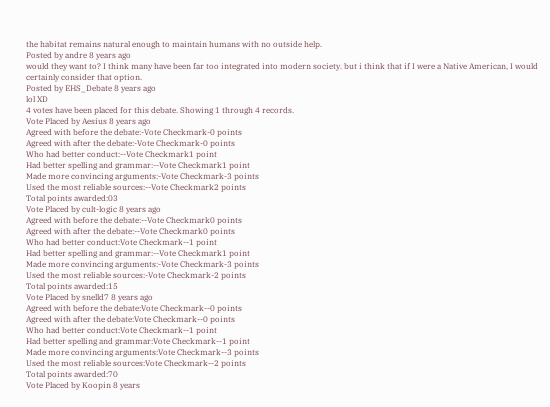the habitat remains natural enough to maintain humans with no outside help.
Posted by andre 8 years ago
would they want to? I think many have been far too integrated into modern society. but i think that if I were a Native American, I would certainly consider that option.
Posted by EHS_Debate 8 years ago
lol XD
4 votes have been placed for this debate. Showing 1 through 4 records.
Vote Placed by Aesius 8 years ago
Agreed with before the debate:-Vote Checkmark-0 points
Agreed with after the debate:-Vote Checkmark-0 points
Who had better conduct:--Vote Checkmark1 point
Had better spelling and grammar:--Vote Checkmark1 point
Made more convincing arguments:-Vote Checkmark-3 points
Used the most reliable sources:--Vote Checkmark2 points
Total points awarded:03
Vote Placed by cult-logic 8 years ago
Agreed with before the debate:--Vote Checkmark0 points
Agreed with after the debate:--Vote Checkmark0 points
Who had better conduct:Vote Checkmark--1 point
Had better spelling and grammar:--Vote Checkmark1 point
Made more convincing arguments:-Vote Checkmark-3 points
Used the most reliable sources:-Vote Checkmark-2 points
Total points awarded:15
Vote Placed by snelld7 8 years ago
Agreed with before the debate:Vote Checkmark--0 points
Agreed with after the debate:Vote Checkmark--0 points
Who had better conduct:Vote Checkmark--1 point
Had better spelling and grammar:Vote Checkmark--1 point
Made more convincing arguments:Vote Checkmark--3 points
Used the most reliable sources:Vote Checkmark--2 points
Total points awarded:70
Vote Placed by Koopin 8 years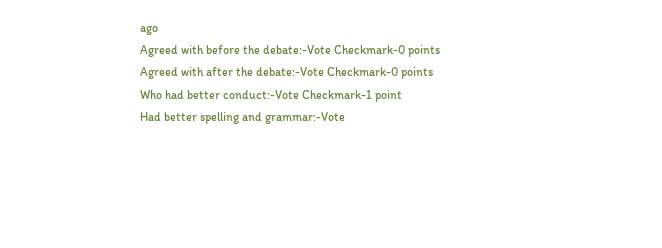ago
Agreed with before the debate:-Vote Checkmark-0 points
Agreed with after the debate:-Vote Checkmark-0 points
Who had better conduct:-Vote Checkmark-1 point
Had better spelling and grammar:-Vote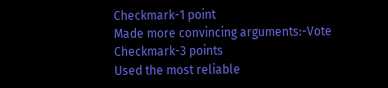Checkmark-1 point
Made more convincing arguments:-Vote Checkmark-3 points
Used the most reliable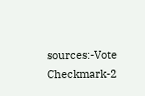sources:-Vote Checkmark-2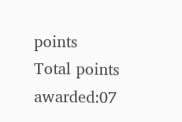points
Total points awarded:07